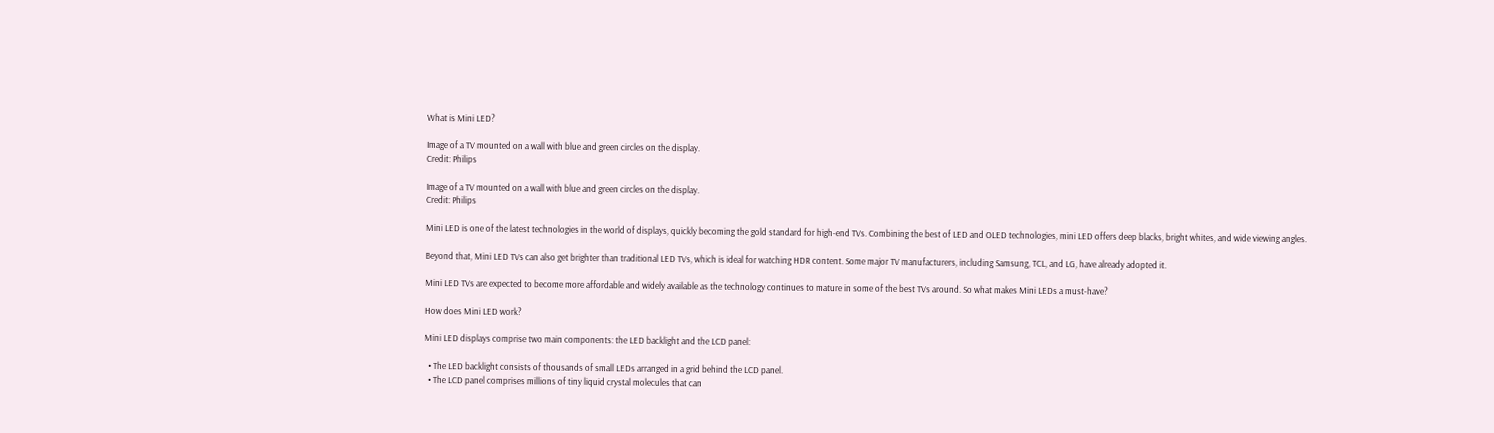What is Mini LED?

Image of a TV mounted on a wall with blue and green circles on the display.
Credit: Philips

Image of a TV mounted on a wall with blue and green circles on the display.
Credit: Philips

Mini LED is one of the latest technologies in the world of displays, quickly becoming the gold standard for high-end TVs. Combining the best of LED and OLED technologies, mini LED offers deep blacks, bright whites, and wide viewing angles.

Beyond that, Mini LED TVs can also get brighter than traditional LED TVs, which is ideal for watching HDR content. Some major TV manufacturers, including Samsung, TCL, and LG, have already adopted it.

Mini LED TVs are expected to become more affordable and widely available as the technology continues to mature in some of the best TVs around. So what makes Mini LEDs a must-have?

How does Mini LED work?

Mini LED displays comprise two main components: the LED backlight and the LCD panel:

  • The LED backlight consists of thousands of small LEDs arranged in a grid behind the LCD panel.
  • The LCD panel comprises millions of tiny liquid crystal molecules that can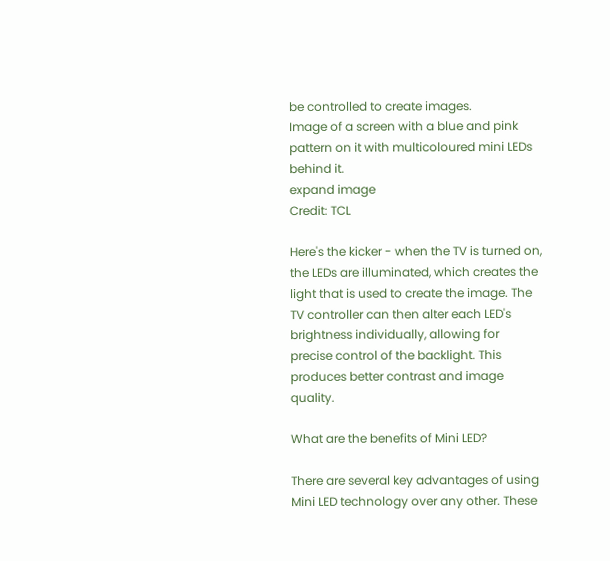be controlled to create images.
Image of a screen with a blue and pink pattern on it with multicoloured mini LEDs behind it.
expand image
Credit: TCL

Here's the kicker - when the TV is turned on, the LEDs are illuminated, which creates the light that is used to create the image. The TV controller can then alter each LED's brightness individually, allowing for precise control of the backlight. This produces better contrast and image quality.

What are the benefits of Mini LED?

There are several key advantages of using Mini LED technology over any other. These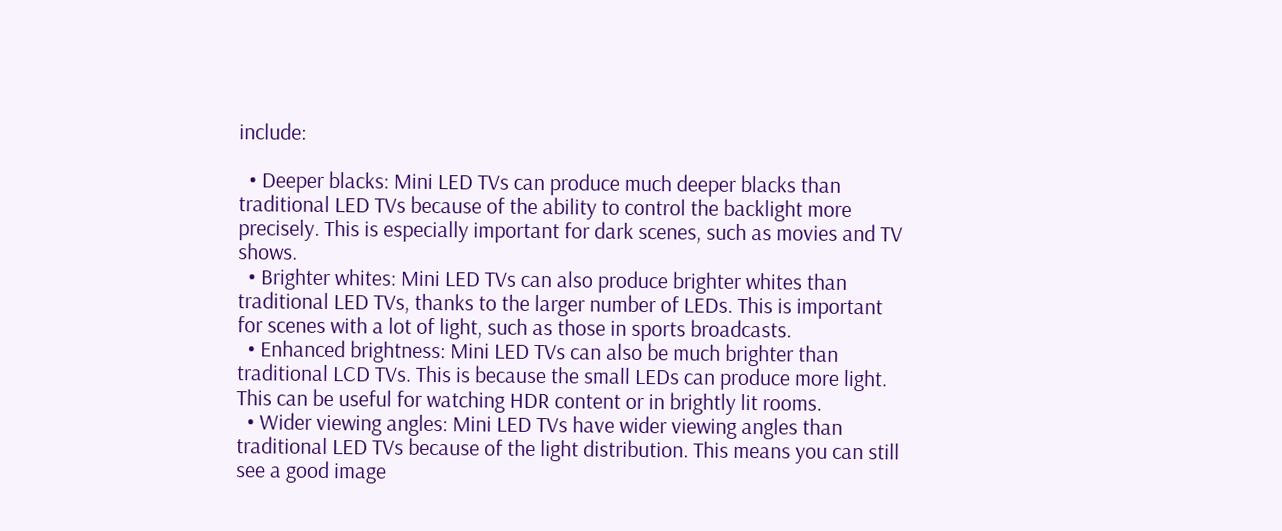include:

  • Deeper blacks: Mini LED TVs can produce much deeper blacks than traditional LED TVs because of the ability to control the backlight more precisely. This is especially important for dark scenes, such as movies and TV shows.
  • Brighter whites: Mini LED TVs can also produce brighter whites than traditional LED TVs, thanks to the larger number of LEDs. This is important for scenes with a lot of light, such as those in sports broadcasts.
  • Enhanced brightness: Mini LED TVs can also be much brighter than traditional LCD TVs. This is because the small LEDs can produce more light. This can be useful for watching HDR content or in brightly lit rooms.
  • Wider viewing angles: Mini LED TVs have wider viewing angles than traditional LED TVs because of the light distribution. This means you can still see a good image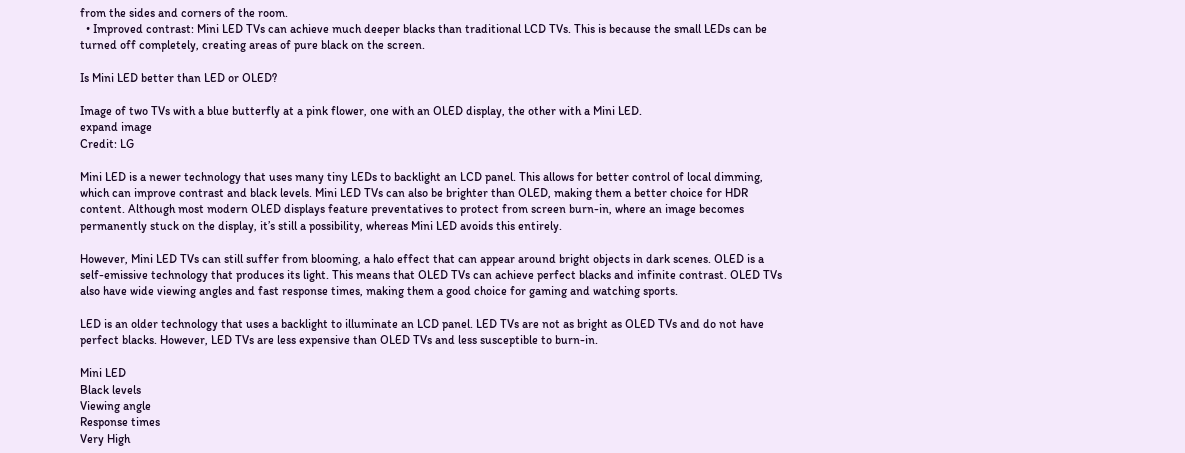from the sides and corners of the room.
  • Improved contrast: Mini LED TVs can achieve much deeper blacks than traditional LCD TVs. This is because the small LEDs can be turned off completely, creating areas of pure black on the screen.

Is Mini LED better than LED or OLED?

Image of two TVs with a blue butterfly at a pink flower, one with an OLED display, the other with a Mini LED.
expand image
Credit: LG

Mini LED is a newer technology that uses many tiny LEDs to backlight an LCD panel. This allows for better control of local dimming, which can improve contrast and black levels. Mini LED TVs can also be brighter than OLED, making them a better choice for HDR content. Although most modern OLED displays feature preventatives to protect from screen burn-in, where an image becomes permanently stuck on the display, it’s still a possibility, whereas Mini LED avoids this entirely.

However, Mini LED TVs can still suffer from blooming, a halo effect that can appear around bright objects in dark scenes. OLED is a self-emissive technology that produces its light. This means that OLED TVs can achieve perfect blacks and infinite contrast. OLED TVs also have wide viewing angles and fast response times, making them a good choice for gaming and watching sports.

LED is an older technology that uses a backlight to illuminate an LCD panel. LED TVs are not as bright as OLED TVs and do not have perfect blacks. However, LED TVs are less expensive than OLED TVs and less susceptible to burn-in.

Mini LED
Black levels
Viewing angle
Response times
Very High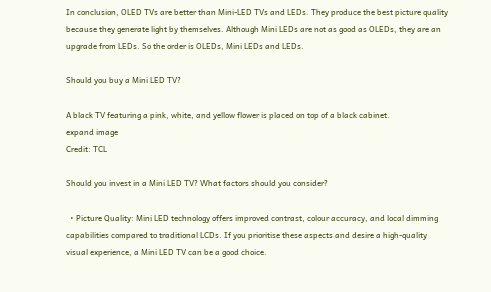In conclusion, OLED TVs are better than Mini-LED TVs and LEDs. They produce the best picture quality because they generate light by themselves. Although Mini LEDs are not as good as OLEDs, they are an upgrade from LEDs. So the order is OLEDs, Mini LEDs and LEDs.

Should you buy a Mini LED TV?

A black TV featuring a pink, white, and yellow flower is placed on top of a black cabinet.
expand image
Credit: TCL

Should you invest in a Mini LED TV? What factors should you consider?

  • Picture Quality: Mini LED technology offers improved contrast, colour accuracy, and local dimming capabilities compared to traditional LCDs. If you prioritise these aspects and desire a high-quality visual experience, a Mini LED TV can be a good choice.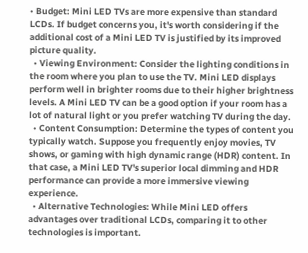• Budget: Mini LED TVs are more expensive than standard LCDs. If budget concerns you, it's worth considering if the additional cost of a Mini LED TV is justified by its improved picture quality.
  • Viewing Environment: Consider the lighting conditions in the room where you plan to use the TV. Mini LED displays perform well in brighter rooms due to their higher brightness levels. A Mini LED TV can be a good option if your room has a lot of natural light or you prefer watching TV during the day.
  • Content Consumption: Determine the types of content you typically watch. Suppose you frequently enjoy movies, TV shows, or gaming with high dynamic range (HDR) content. In that case, a Mini LED TV's superior local dimming and HDR performance can provide a more immersive viewing experience.
  • Alternative Technologies: While Mini LED offers advantages over traditional LCDs, comparing it to other technologies is important.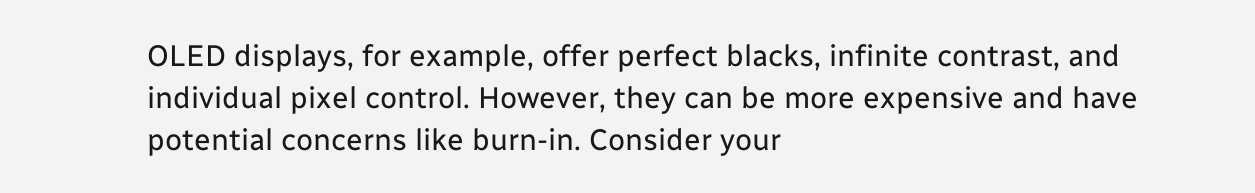OLED displays, for example, offer perfect blacks, infinite contrast, and individual pixel control. However, they can be more expensive and have potential concerns like burn-in. Consider your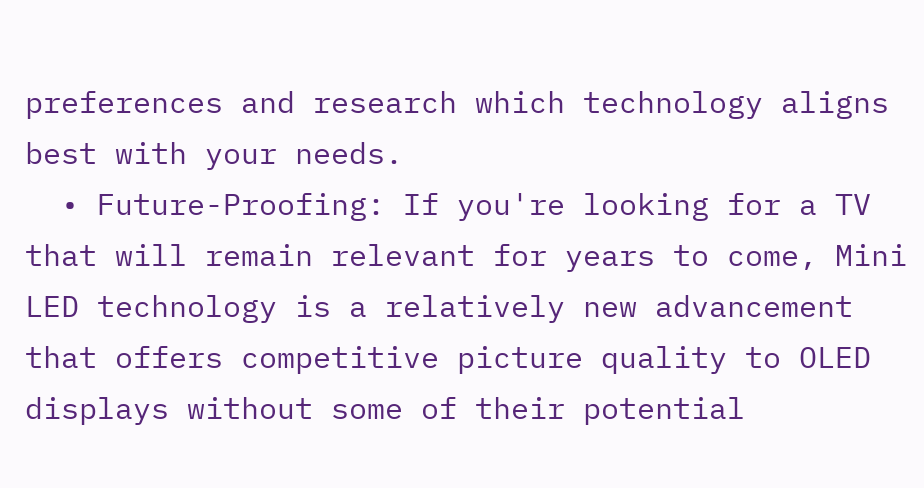preferences and research which technology aligns best with your needs.
  • Future-Proofing: If you're looking for a TV that will remain relevant for years to come, Mini LED technology is a relatively new advancement that offers competitive picture quality to OLED displays without some of their potential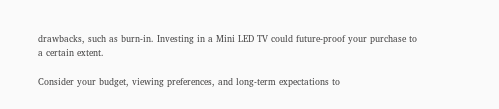drawbacks, such as burn-in. Investing in a Mini LED TV could future-proof your purchase to a certain extent.

Consider your budget, viewing preferences, and long-term expectations to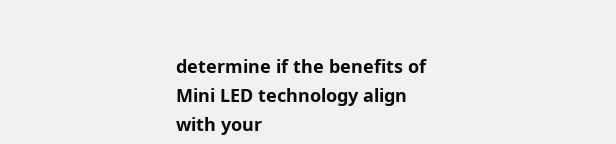determine if the benefits of Mini LED technology align with your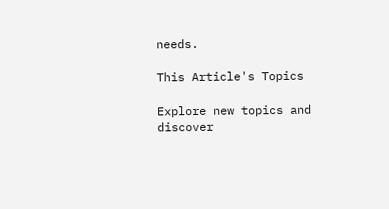needs.

This Article's Topics

Explore new topics and discover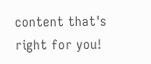content that's right for you!